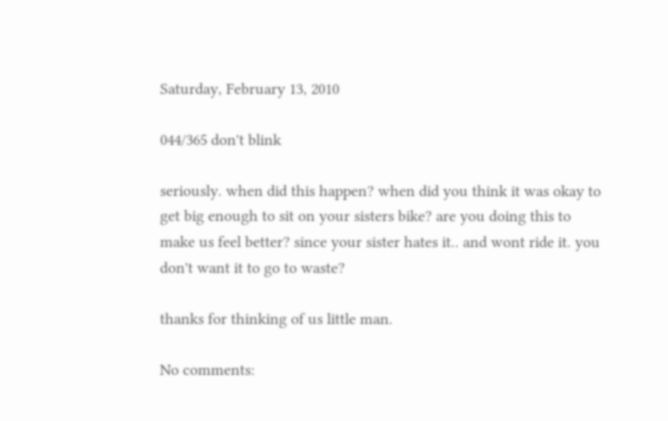Saturday, February 13, 2010

044/365 don't blink

seriously. when did this happen? when did you think it was okay to get big enough to sit on your sisters bike? are you doing this to make us feel better? since your sister hates it.. and wont ride it. you don't want it to go to waste?

thanks for thinking of us little man.

No comments: